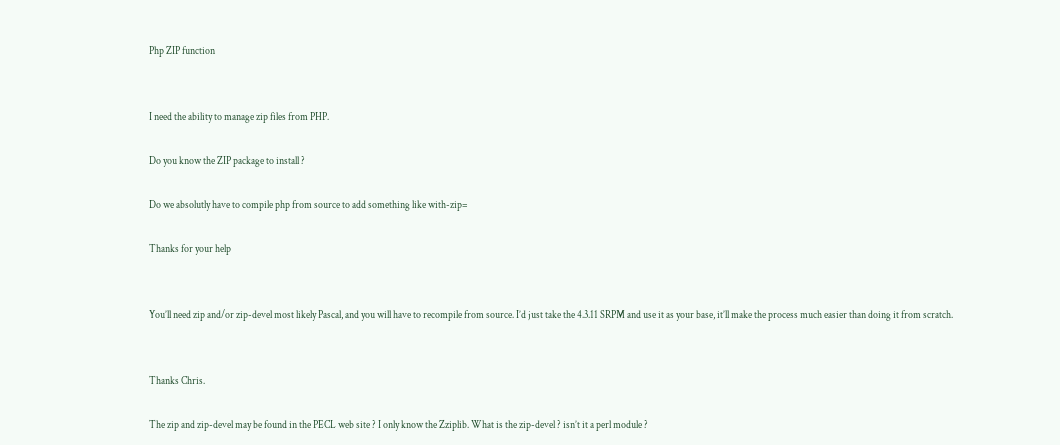Php ZIP function


I need the ability to manage zip files from PHP.

Do you know the ZIP package to install ?

Do we absolutly have to compile php from source to add something like with-zip=

Thanks for your help


You’ll need zip and/or zip-devel most likely Pascal, and you will have to recompile from source. I’d just take the 4.3.11 SRPM and use it as your base, it’ll make the process much easier than doing it from scratch.


Thanks Chris.

The zip and zip-devel may be found in the PECL web site ? I only know the Zziplib. What is the zip-devel ? isn’t it a perl module ?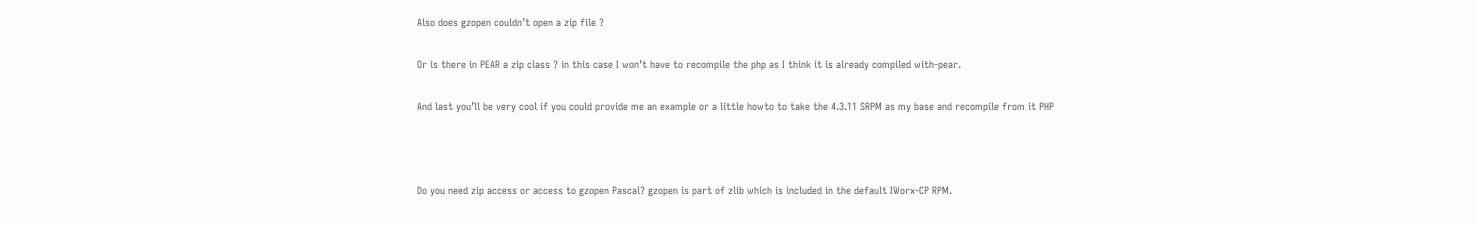Also does gzopen couldn’t open a zip file ?

Or is there in PEAR a zip class ? in this case I won’t have to recompile the php as I think it is already compiled with-pear.

And last you’ll be very cool if you could provide me an example or a little howto to take the 4.3.11 SRPM as my base and recompile from it PHP



Do you need zip access or access to gzopen Pascal? gzopen is part of zlib which is included in the default IWorx-CP RPM.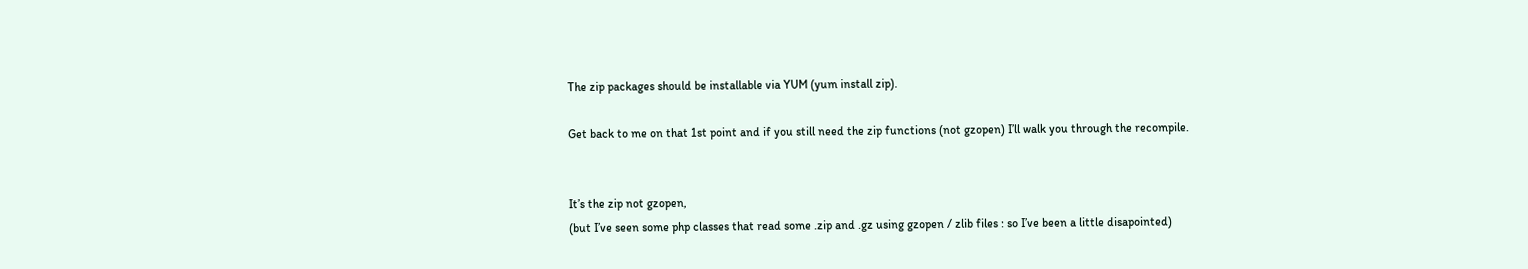The zip packages should be installable via YUM (yum install zip).

Get back to me on that 1st point and if you still need the zip functions (not gzopen) I’ll walk you through the recompile.


It’s the zip not gzopen,
(but I’ve seen some php classes that read some .zip and .gz using gzopen / zlib files : so I’ve been a little disapointed)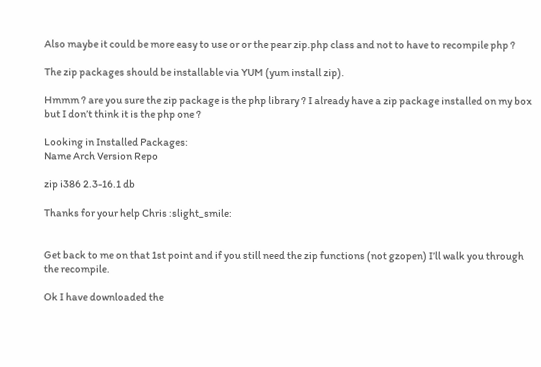Also maybe it could be more easy to use or or the pear zip.php class and not to have to recompile php ?

The zip packages should be installable via YUM (yum install zip).

Hmmm ? are you sure the zip package is the php library ? I already have a zip package installed on my box but I don’t think it is the php one ?

Looking in Installed Packages:
Name Arch Version Repo

zip i386 2.3-16.1 db

Thanks for your help Chris :slight_smile:


Get back to me on that 1st point and if you still need the zip functions (not gzopen) I’ll walk you through the recompile.

Ok I have downloaded the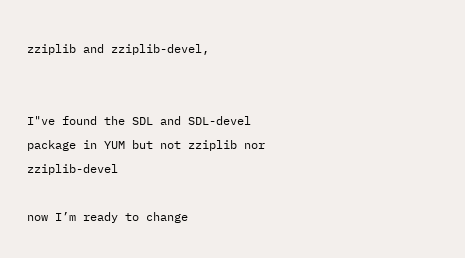zziplib and zziplib-devel,


I"ve found the SDL and SDL-devel package in YUM but not zziplib nor zziplib-devel

now I’m ready to change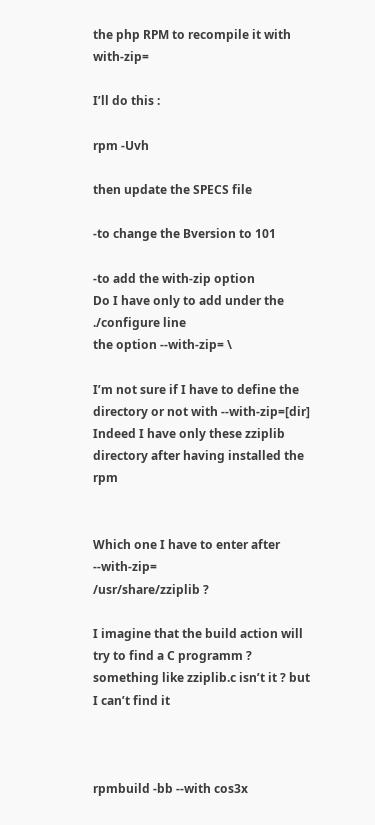the php RPM to recompile it with with-zip=

I’ll do this :

rpm -Uvh

then update the SPECS file

-to change the Bversion to 101

-to add the with-zip option
Do I have only to add under the ./configure line
the option --with-zip= \

I’m not sure if I have to define the directory or not with --with-zip=[dir]
Indeed I have only these zziplib directory after having installed the rpm


Which one I have to enter after --with-zip=
/usr/share/zziplib ?

I imagine that the build action will try to find a C programm ? something like zziplib.c isn’t it ? but I can’t find it



rpmbuild -bb --with cos3x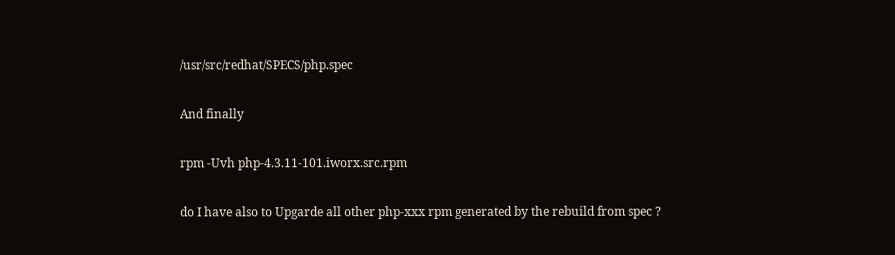/usr/src/redhat/SPECS/php.spec

And finally

rpm -Uvh php-4.3.11-101.iworx.src.rpm

do I have also to Upgarde all other php-xxx rpm generated by the rebuild from spec ?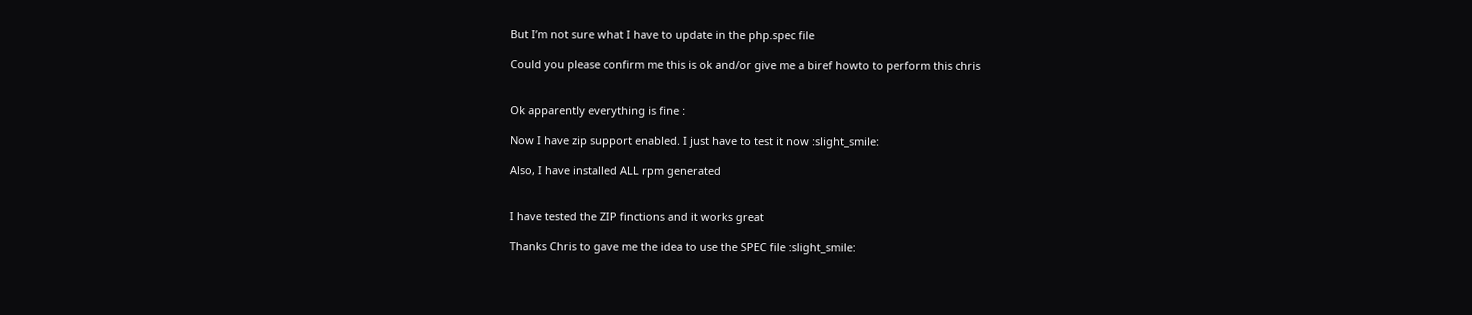But I’m not sure what I have to update in the php.spec file

Could you please confirm me this is ok and/or give me a biref howto to perform this chris


Ok apparently everything is fine :

Now I have zip support enabled. I just have to test it now :slight_smile:

Also, I have installed ALL rpm generated


I have tested the ZIP finctions and it works great

Thanks Chris to gave me the idea to use the SPEC file :slight_smile: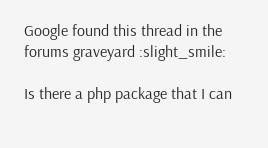Google found this thread in the forums graveyard :slight_smile:

Is there a php package that I can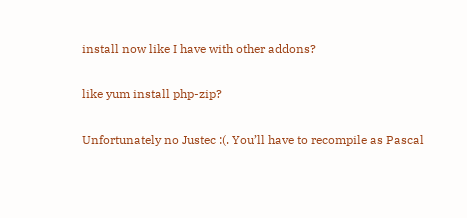install now like I have with other addons?

like yum install php-zip?

Unfortunately no Justec :(. You’ll have to recompile as Pascal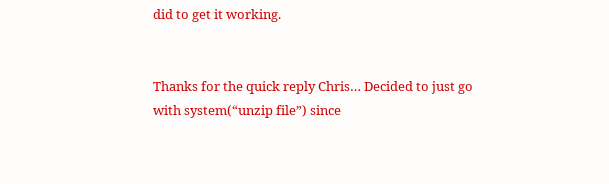did to get it working.


Thanks for the quick reply Chris… Decided to just go with system(“unzip file”) since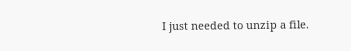I just needed to unzip a file.